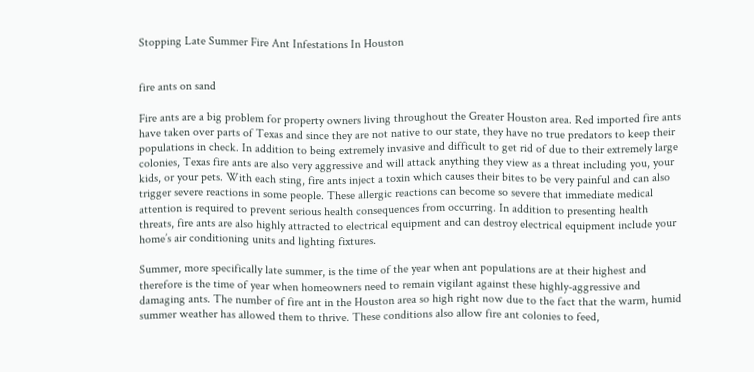Stopping Late Summer Fire Ant Infestations In Houston


fire ants on sand

Fire ants are a big problem for property owners living throughout the Greater Houston area. Red imported fire ants have taken over parts of Texas and since they are not native to our state, they have no true predators to keep their populations in check. In addition to being extremely invasive and difficult to get rid of due to their extremely large colonies, Texas fire ants are also very aggressive and will attack anything they view as a threat including you, your kids, or your pets. With each sting, fire ants inject a toxin which causes their bites to be very painful and can also trigger severe reactions in some people. These allergic reactions can become so severe that immediate medical attention is required to prevent serious health consequences from occurring. In addition to presenting health threats, fire ants are also highly attracted to electrical equipment and can destroy electrical equipment include your home’s air conditioning units and lighting fixtures.

Summer, more specifically late summer, is the time of the year when ant populations are at their highest and therefore is the time of year when homeowners need to remain vigilant against these highly-aggressive and damaging ants. The number of fire ant in the Houston area so high right now due to the fact that the warm, humid summer weather has allowed them to thrive. These conditions also allow fire ant colonies to feed,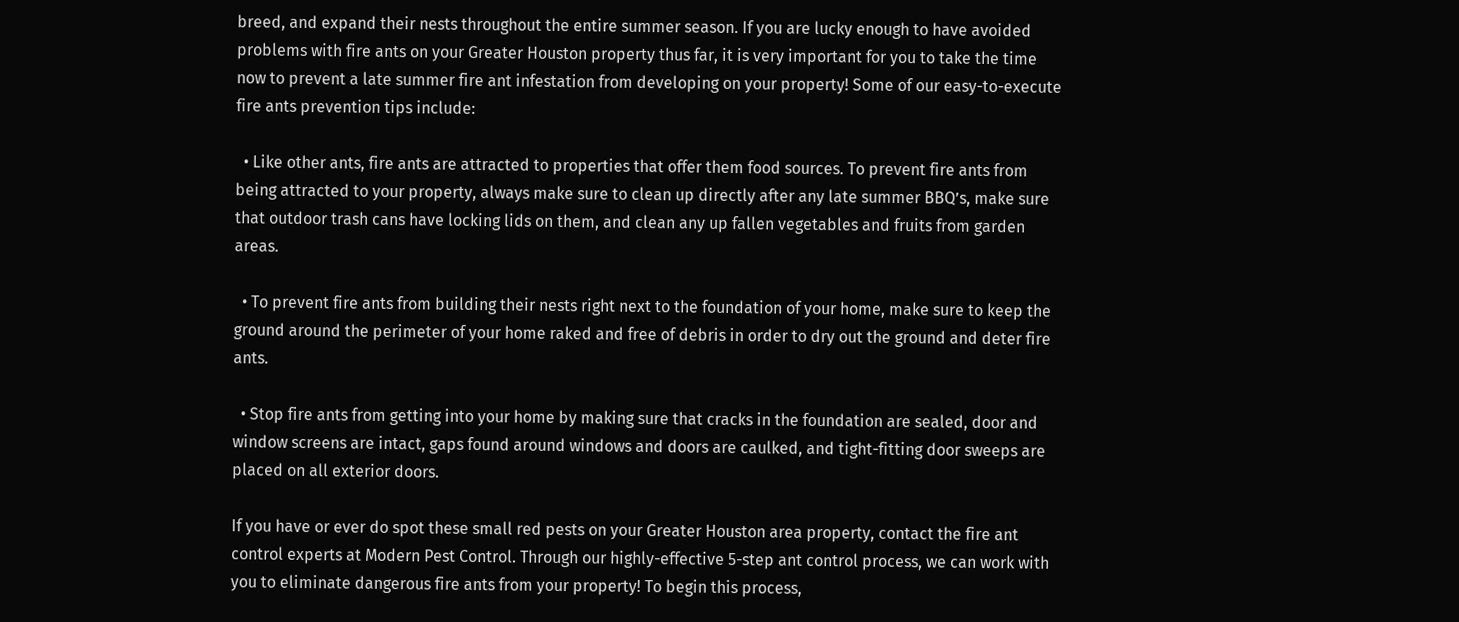breed, and expand their nests throughout the entire summer season. If you are lucky enough to have avoided problems with fire ants on your Greater Houston property thus far, it is very important for you to take the time now to prevent a late summer fire ant infestation from developing on your property! Some of our easy-to-execute fire ants prevention tips include:

  • Like other ants, fire ants are attracted to properties that offer them food sources. To prevent fire ants from being attracted to your property, always make sure to clean up directly after any late summer BBQ’s, make sure that outdoor trash cans have locking lids on them, and clean any up fallen vegetables and fruits from garden areas.

  • To prevent fire ants from building their nests right next to the foundation of your home, make sure to keep the ground around the perimeter of your home raked and free of debris in order to dry out the ground and deter fire ants.

  • Stop fire ants from getting into your home by making sure that cracks in the foundation are sealed, door and window screens are intact, gaps found around windows and doors are caulked, and tight-fitting door sweeps are placed on all exterior doors.

If you have or ever do spot these small red pests on your Greater Houston area property, contact the fire ant control experts at Modern Pest Control. Through our highly-effective 5-step ant control process, we can work with you to eliminate dangerous fire ants from your property! To begin this process,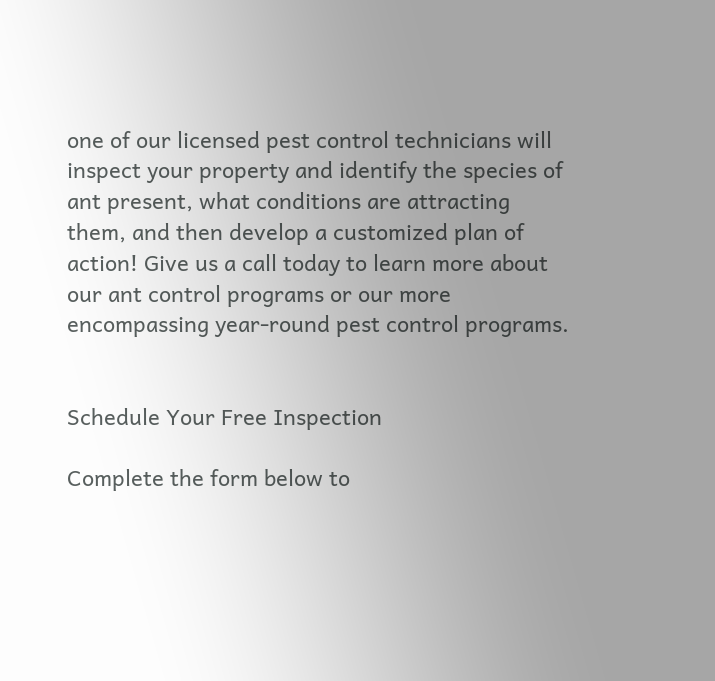one of our licensed pest control technicians will inspect your property and identify the species of ant present, what conditions are attracting them, and then develop a customized plan of action! Give us a call today to learn more about our ant control programs or our more encompassing year-round pest control programs.


Schedule Your Free Inspection

Complete the form below to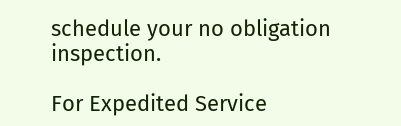schedule your no obligation inspection.

For Expedited Service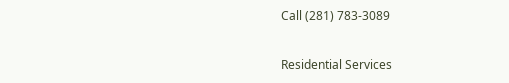Call (281) 783-3089


Residential Services